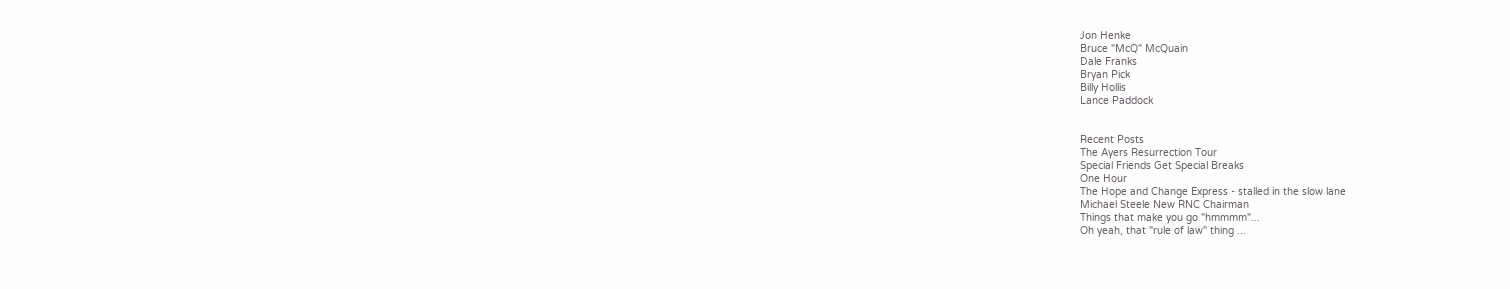Jon Henke
Bruce "McQ" McQuain
Dale Franks
Bryan Pick
Billy Hollis
Lance Paddock


Recent Posts
The Ayers Resurrection Tour
Special Friends Get Special Breaks
One Hour
The Hope and Change Express - stalled in the slow lane
Michael Steele New RNC Chairman
Things that make you go "hmmmm"...
Oh yeah, that "rule of law" thing ...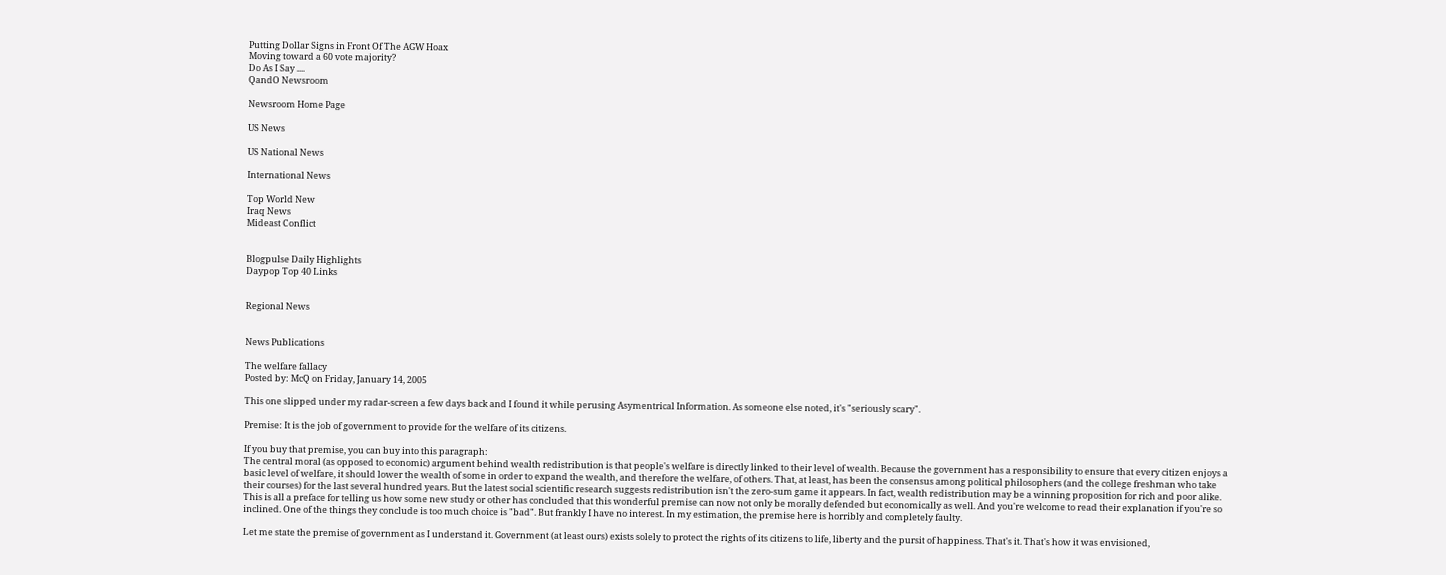Putting Dollar Signs in Front Of The AGW Hoax
Moving toward a 60 vote majority?
Do As I Say ....
QandO Newsroom

Newsroom Home Page

US News

US National News

International News

Top World New
Iraq News
Mideast Conflict


Blogpulse Daily Highlights
Daypop Top 40 Links


Regional News


News Publications

The welfare fallacy
Posted by: McQ on Friday, January 14, 2005

This one slipped under my radar-screen a few days back and I found it while perusing Asymentrical Information. As someone else noted, it's "seriously scary".

Premise: It is the job of government to provide for the welfare of its citizens.

If you buy that premise, you can buy into this paragraph:
The central moral (as opposed to economic) argument behind wealth redistribution is that people's welfare is directly linked to their level of wealth. Because the government has a responsibility to ensure that every citizen enjoys a basic level of welfare, it should lower the wealth of some in order to expand the wealth, and therefore the welfare, of others. That, at least, has been the consensus among political philosophers (and the college freshman who take their courses) for the last several hundred years. But the latest social scientific research suggests redistribution isn't the zero-sum game it appears. In fact, wealth redistribution may be a winning proposition for rich and poor alike.
This is all a preface for telling us how some new study or other has concluded that this wonderful premise can now not only be morally defended but economically as well. And you're welcome to read their explanation if you're so inclined. One of the things they conclude is too much choice is "bad". But frankly I have no interest. In my estimation, the premise here is horribly and completely faulty.

Let me state the premise of government as I understand it. Government (at least ours) exists solely to protect the rights of its citizens to life, liberty and the pursit of happiness. That's it. That's how it was envisioned,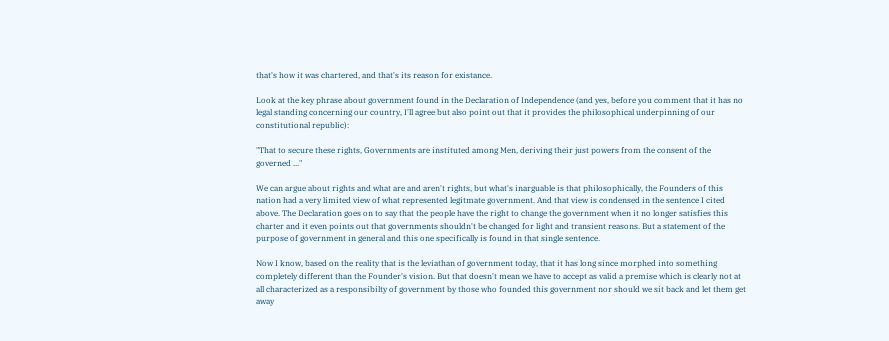that's how it was chartered, and that's its reason for existance.

Look at the key phrase about government found in the Declaration of Independence (and yes, before you comment that it has no legal standing concerning our country, I'll agree but also point out that it provides the philosophical underpinning of our constitutional republic):

"That to secure these rights, Governments are instituted among Men, deriving their just powers from the consent of the governed ..."

We can argue about rights and what are and aren't rights, but what's inarguable is that philosophically, the Founders of this nation had a very limited view of what represented legitmate government. And that view is condensed in the sentence I cited above. The Declaration goes on to say that the people have the right to change the government when it no longer satisfies this charter and it even points out that governments shouldn't be changed for light and transient reasons. But a statement of the purpose of government in general and this one specifically is found in that single sentence.

Now I know, based on the reality that is the leviathan of government today, that it has long since morphed into something completely different than the Founder's vision. But that doesn't mean we have to accept as valid a premise which is clearly not at all characterized as a responsibilty of government by those who founded this government nor should we sit back and let them get away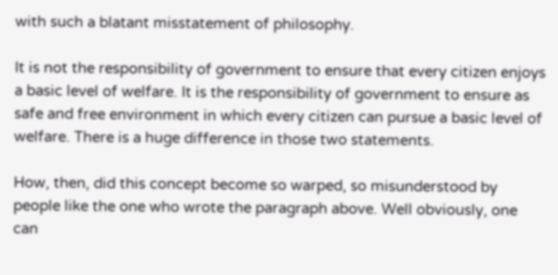with such a blatant misstatement of philosophy.

It is not the responsibility of government to ensure that every citizen enjoys a basic level of welfare. It is the responsibility of government to ensure as safe and free environment in which every citizen can pursue a basic level of welfare. There is a huge difference in those two statements.

How, then, did this concept become so warped, so misunderstood by people like the one who wrote the paragraph above. Well obviously, one can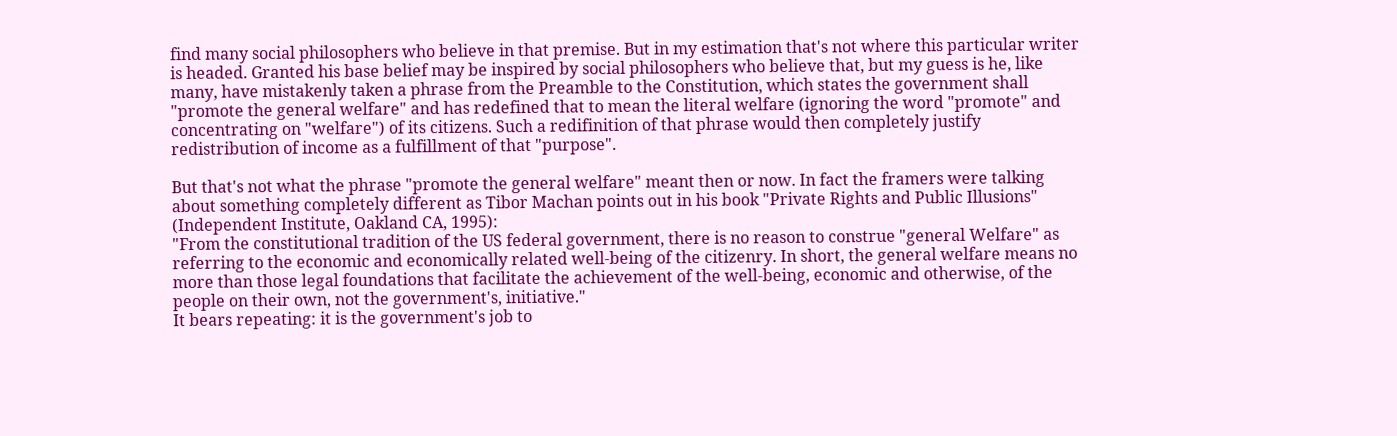find many social philosophers who believe in that premise. But in my estimation that's not where this particular writer is headed. Granted his base belief may be inspired by social philosophers who believe that, but my guess is he, like many, have mistakenly taken a phrase from the Preamble to the Constitution, which states the government shall "promote the general welfare" and has redefined that to mean the literal welfare (ignoring the word "promote" and concentrating on "welfare") of its citizens. Such a redifinition of that phrase would then completely justify redistribution of income as a fulfillment of that "purpose".

But that's not what the phrase "promote the general welfare" meant then or now. In fact the framers were talking about something completely different as Tibor Machan points out in his book "Private Rights and Public Illusions" (Independent Institute, Oakland CA, 1995):
"From the constitutional tradition of the US federal government, there is no reason to construe "general Welfare" as referring to the economic and economically related well-being of the citizenry. In short, the general welfare means no more than those legal foundations that facilitate the achievement of the well-being, economic and otherwise, of the people on their own, not the government's, initiative."
It bears repeating: it is the government's job to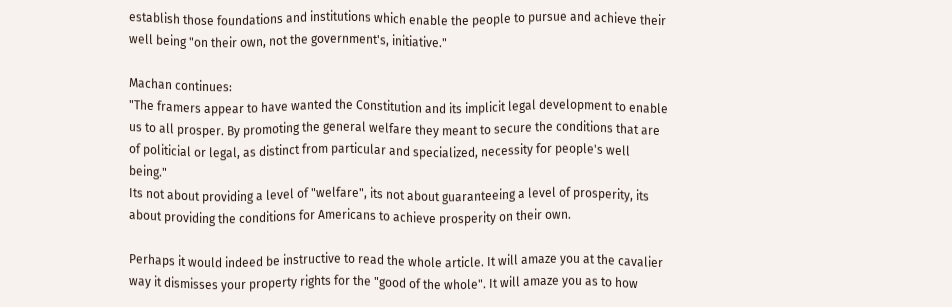establish those foundations and institutions which enable the people to pursue and achieve their well being "on their own, not the government's, initiative."

Machan continues:
"The framers appear to have wanted the Constitution and its implicit legal development to enable us to all prosper. By promoting the general welfare they meant to secure the conditions that are of politicial or legal, as distinct from particular and specialized, necessity for people's well being."
Its not about providing a level of "welfare", its not about guaranteeing a level of prosperity, its about providing the conditions for Americans to achieve prosperity on their own.

Perhaps it would indeed be instructive to read the whole article. It will amaze you at the cavalier way it dismisses your property rights for the "good of the whole". It will amaze you as to how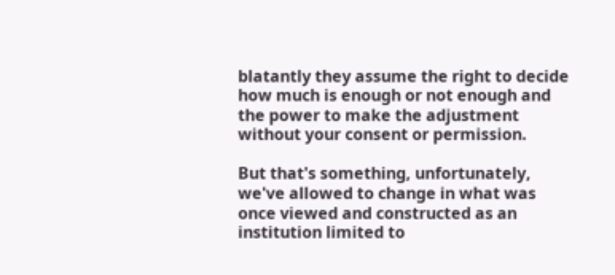blatantly they assume the right to decide how much is enough or not enough and the power to make the adjustment without your consent or permission.

But that's something, unfortunately, we've allowed to change in what was once viewed and constructed as an institution limited to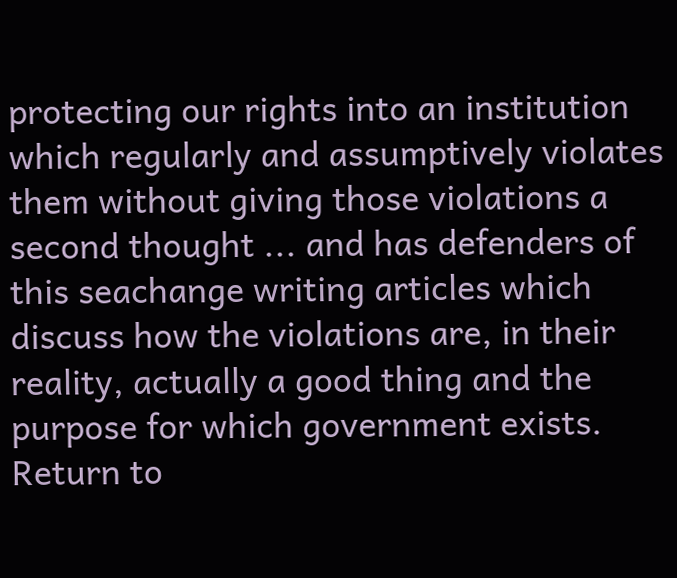protecting our rights into an institution which regularly and assumptively violates them without giving those violations a second thought ... and has defenders of this seachange writing articles which discuss how the violations are, in their reality, actually a good thing and the purpose for which government exists.
Return to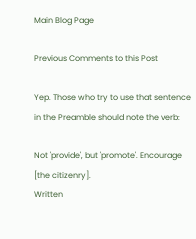Main Blog Page

Previous Comments to this Post

Yep. Those who try to use that sentence in the Preamble should note the verb:

Not 'provide', but 'promote'. Encourage [the citizenry].
Written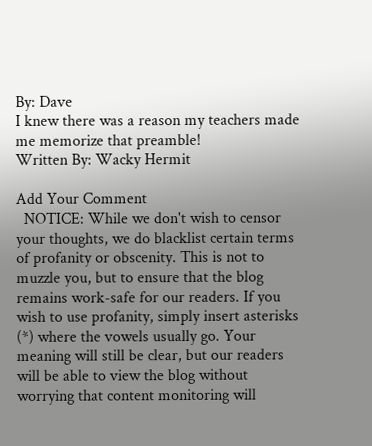By: Dave
I knew there was a reason my teachers made me memorize that preamble!
Written By: Wacky Hermit

Add Your Comment
  NOTICE: While we don't wish to censor your thoughts, we do blacklist certain terms of profanity or obscenity. This is not to muzzle you, but to ensure that the blog remains work-safe for our readers. If you wish to use profanity, simply insert asterisks (*) where the vowels usually go. Your meaning will still be clear, but our readers will be able to view the blog without worrying that content monitoring will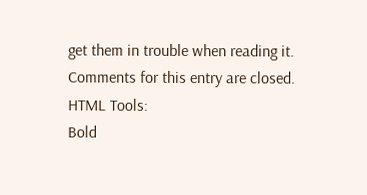get them in trouble when reading it.
Comments for this entry are closed.
HTML Tools:
Bold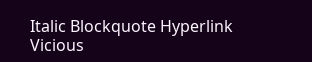Italic Blockquote Hyperlink
Vicious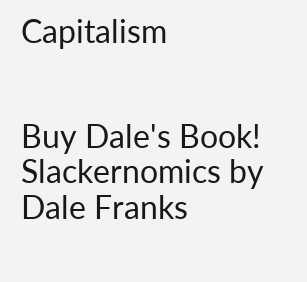Capitalism


Buy Dale's Book!
Slackernomics by Dale Franks